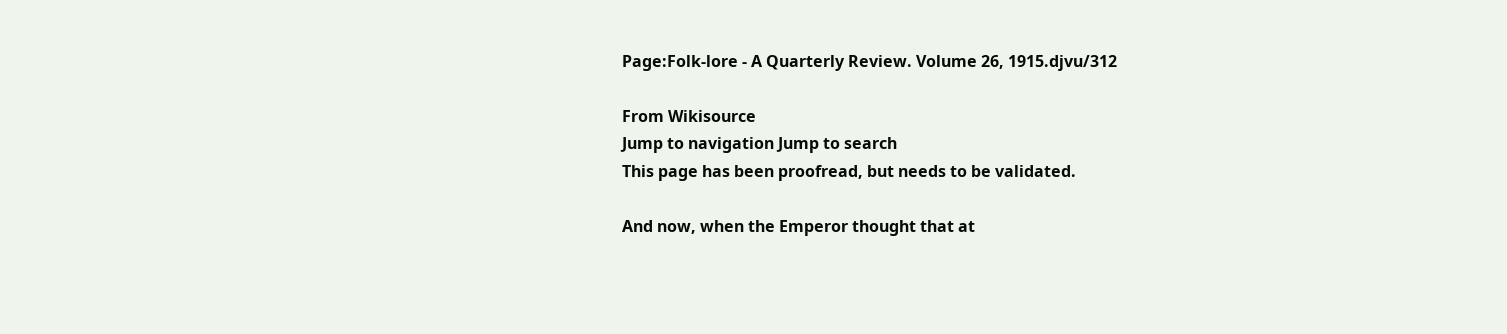Page:Folk-lore - A Quarterly Review. Volume 26, 1915.djvu/312

From Wikisource
Jump to navigation Jump to search
This page has been proofread, but needs to be validated.

And now, when the Emperor thought that at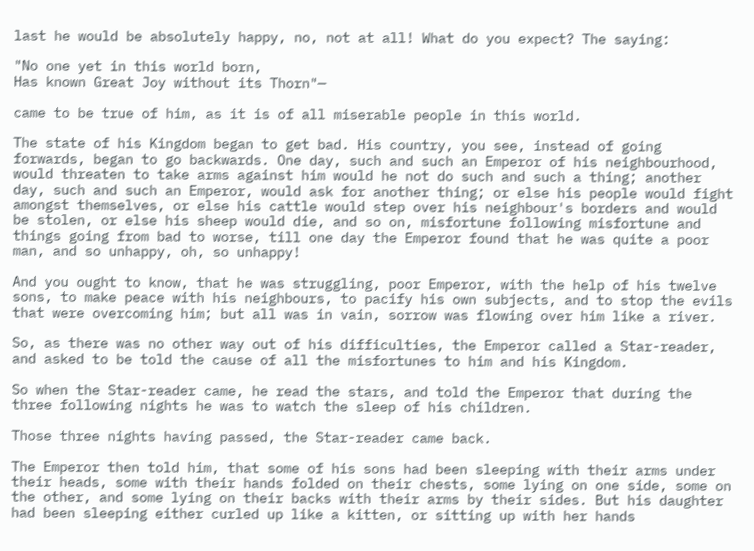last he would be absolutely happy, no, not at all! What do you expect? The saying:

"No one yet in this world born,
Has known Great Joy without its Thorn"—

came to be true of him, as it is of all miserable people in this world.

The state of his Kingdom began to get bad. His country, you see, instead of going forwards, began to go backwards. One day, such and such an Emperor of his neighbourhood, would threaten to take arms against him would he not do such and such a thing; another day, such and such an Emperor, would ask for another thing; or else his people would fight amongst themselves, or else his cattle would step over his neighbour's borders and would be stolen, or else his sheep would die, and so on, misfortune following misfortune and things going from bad to worse, till one day the Emperor found that he was quite a poor man, and so unhappy, oh, so unhappy!

And you ought to know, that he was struggling, poor Emperor, with the help of his twelve sons, to make peace with his neighbours, to pacify his own subjects, and to stop the evils that were overcoming him; but all was in vain, sorrow was flowing over him like a river.

So, as there was no other way out of his difficulties, the Emperor called a Star-reader, and asked to be told the cause of all the misfortunes to him and his Kingdom.

So when the Star-reader came, he read the stars, and told the Emperor that during the three following nights he was to watch the sleep of his children.

Those three nights having passed, the Star-reader came back.

The Emperor then told him, that some of his sons had been sleeping with their arms under their heads, some with their hands folded on their chests, some lying on one side, some on the other, and some lying on their backs with their arms by their sides. But his daughter had been sleeping either curled up like a kitten, or sitting up with her hands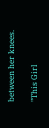between her knees.

"This Girl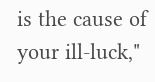is the cause of your ill-luck,"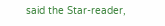said the Star-reader,